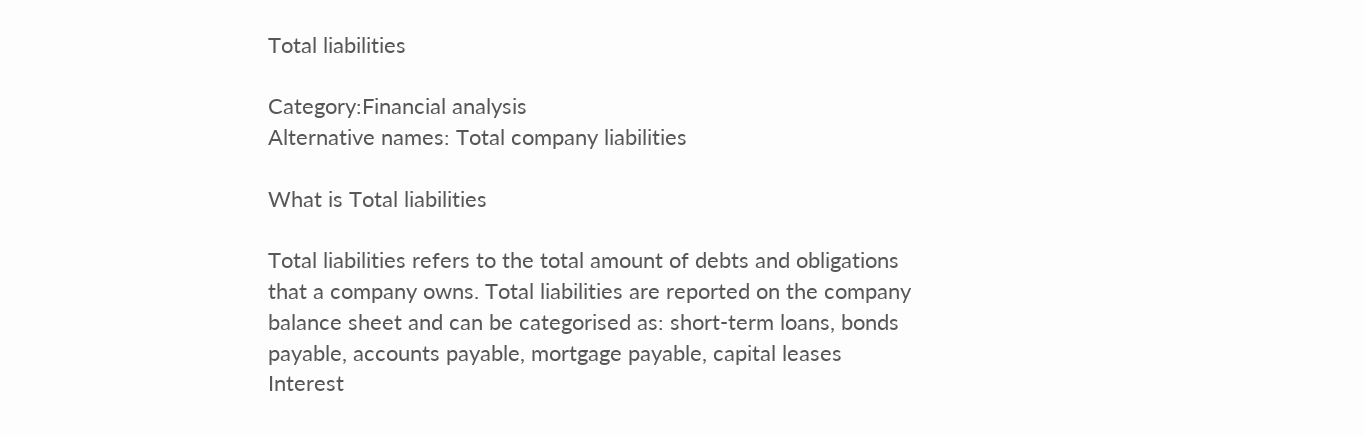Total liabilities

Category:Financial analysis
Alternative names: Total company liabilities

What is Total liabilities

Total liabilities refers to the total amount of debts and obligations that a company owns. Total liabilities are reported on the company balance sheet and can be categorised as: short-term loans, bonds payable, accounts payable, mortgage payable, capital leases Interest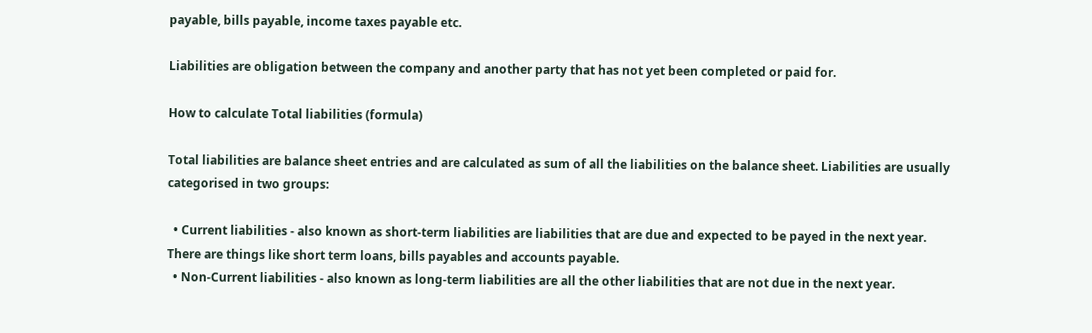payable, bills payable, income taxes payable etc.

Liabilities are obligation between the company and another party that has not yet been completed or paid for.

How to calculate Total liabilities (formula)

Total liabilities are balance sheet entries and are calculated as sum of all the liabilities on the balance sheet. Liabilities are usually categorised in two groups:

  • Current liabilities - also known as short-term liabilities are liabilities that are due and expected to be payed in the next year. There are things like short term loans, bills payables and accounts payable.
  • Non-Current liabilities - also known as long-term liabilities are all the other liabilities that are not due in the next year.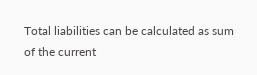Total liabilities can be calculated as sum of the current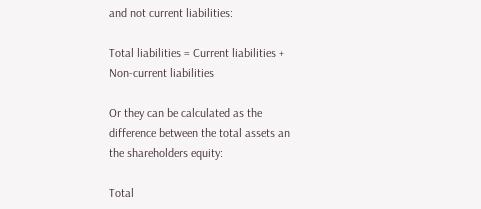and not current liabilities:

Total liabilities = Current liabilities + Non-current liabilities

Or they can be calculated as the difference between the total assets an the shareholders equity:

Total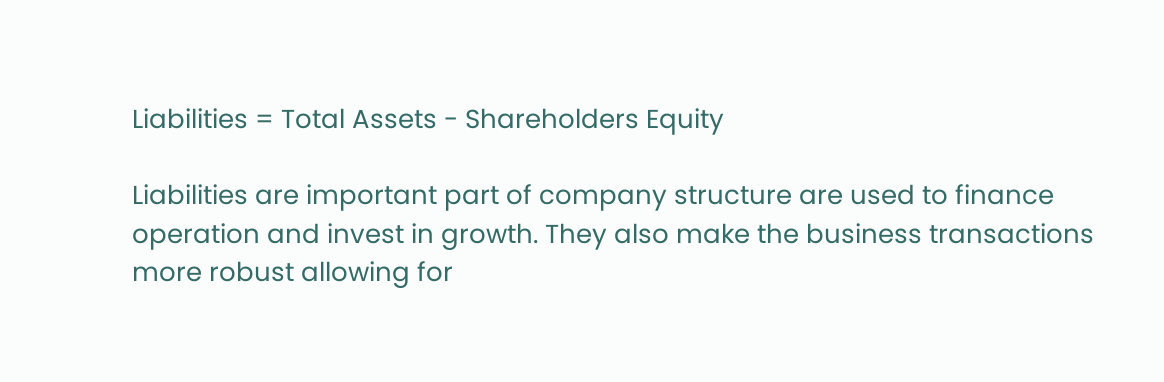Liabilities = Total Assets - Shareholders Equity

Liabilities are important part of company structure are used to finance operation and invest in growth. They also make the business transactions more robust allowing for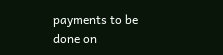payments to be done on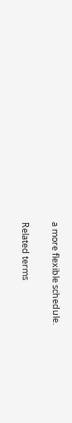a more flexible schedule.

Related terms